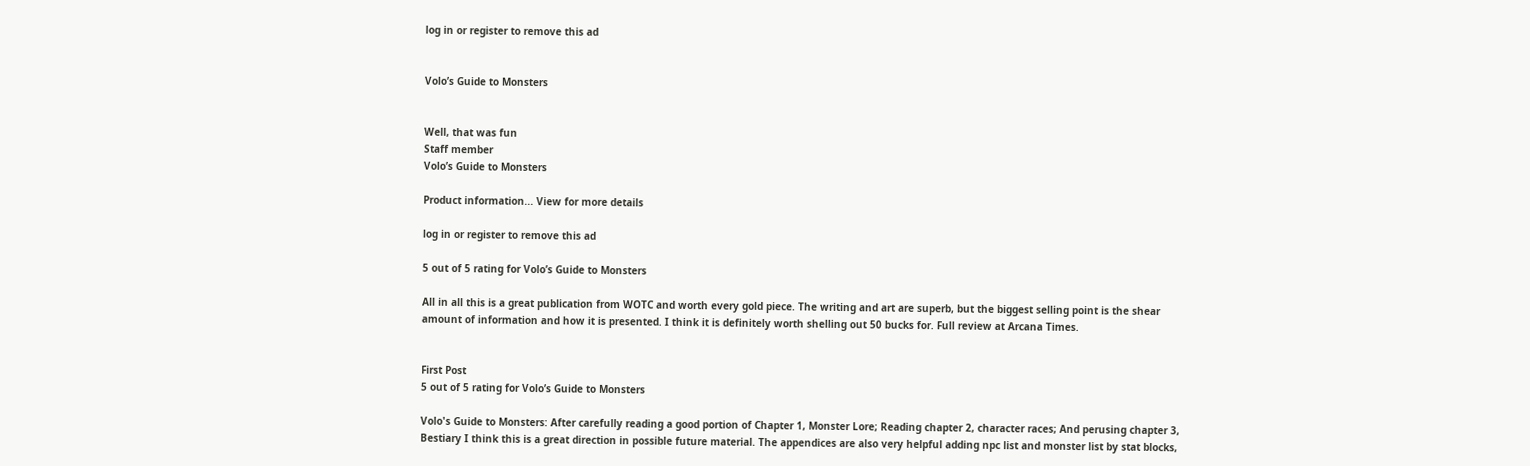log in or register to remove this ad


Volo’s Guide to Monsters


Well, that was fun
Staff member
Volo’s Guide to Monsters

Product information... View for more details

log in or register to remove this ad

5 out of 5 rating for Volo’s Guide to Monsters

All in all this is a great publication from WOTC and worth every gold piece. The writing and art are superb, but the biggest selling point is the shear amount of information and how it is presented. I think it is definitely worth shelling out 50 bucks for. Full review at Arcana Times.


First Post
5 out of 5 rating for Volo’s Guide to Monsters

Volo's Guide to Monsters: After carefully reading a good portion of Chapter 1, Monster Lore; Reading chapter 2, character races; And perusing chapter 3, Bestiary I think this is a great direction in possible future material. The appendices are also very helpful adding npc list and monster list by stat blocks,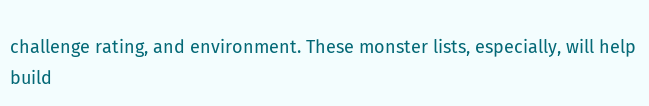challenge rating, and environment. These monster lists, especially, will help build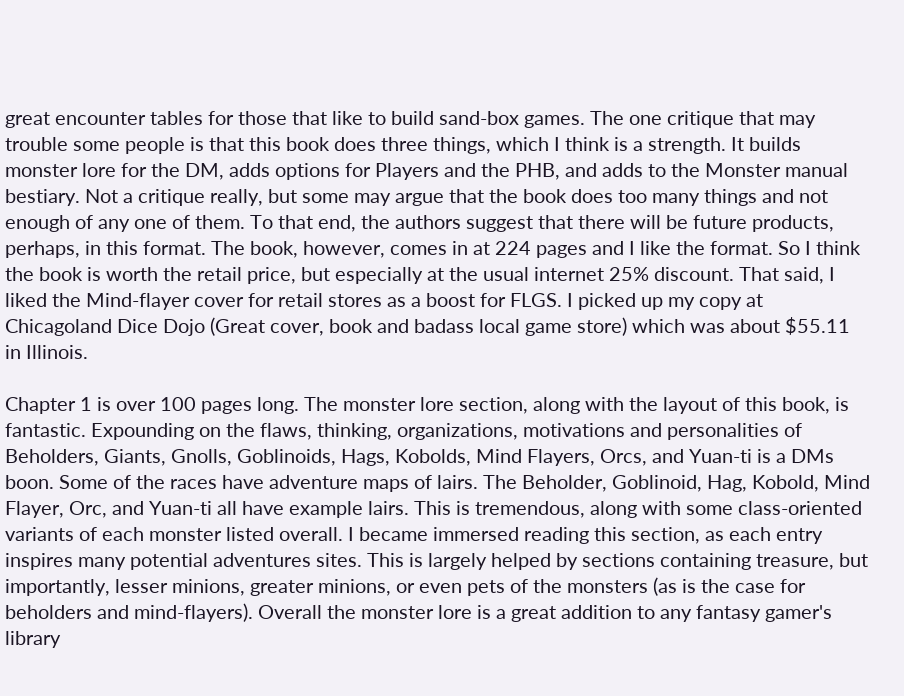great encounter tables for those that like to build sand-box games. The one critique that may trouble some people is that this book does three things, which I think is a strength. It builds monster lore for the DM, adds options for Players and the PHB, and adds to the Monster manual bestiary. Not a critique really, but some may argue that the book does too many things and not enough of any one of them. To that end, the authors suggest that there will be future products, perhaps, in this format. The book, however, comes in at 224 pages and I like the format. So I think the book is worth the retail price, but especially at the usual internet 25% discount. That said, I liked the Mind-flayer cover for retail stores as a boost for FLGS. I picked up my copy at Chicagoland Dice Dojo (Great cover, book and badass local game store) which was about $55.11 in Illinois.

Chapter 1 is over 100 pages long. The monster lore section, along with the layout of this book, is fantastic. Expounding on the flaws, thinking, organizations, motivations and personalities of Beholders, Giants, Gnolls, Goblinoids, Hags, Kobolds, Mind Flayers, Orcs, and Yuan-ti is a DMs boon. Some of the races have adventure maps of lairs. The Beholder, Goblinoid, Hag, Kobold, Mind Flayer, Orc, and Yuan-ti all have example lairs. This is tremendous, along with some class-oriented variants of each monster listed overall. I became immersed reading this section, as each entry inspires many potential adventures sites. This is largely helped by sections containing treasure, but importantly, lesser minions, greater minions, or even pets of the monsters (as is the case for beholders and mind-flayers). Overall the monster lore is a great addition to any fantasy gamer's library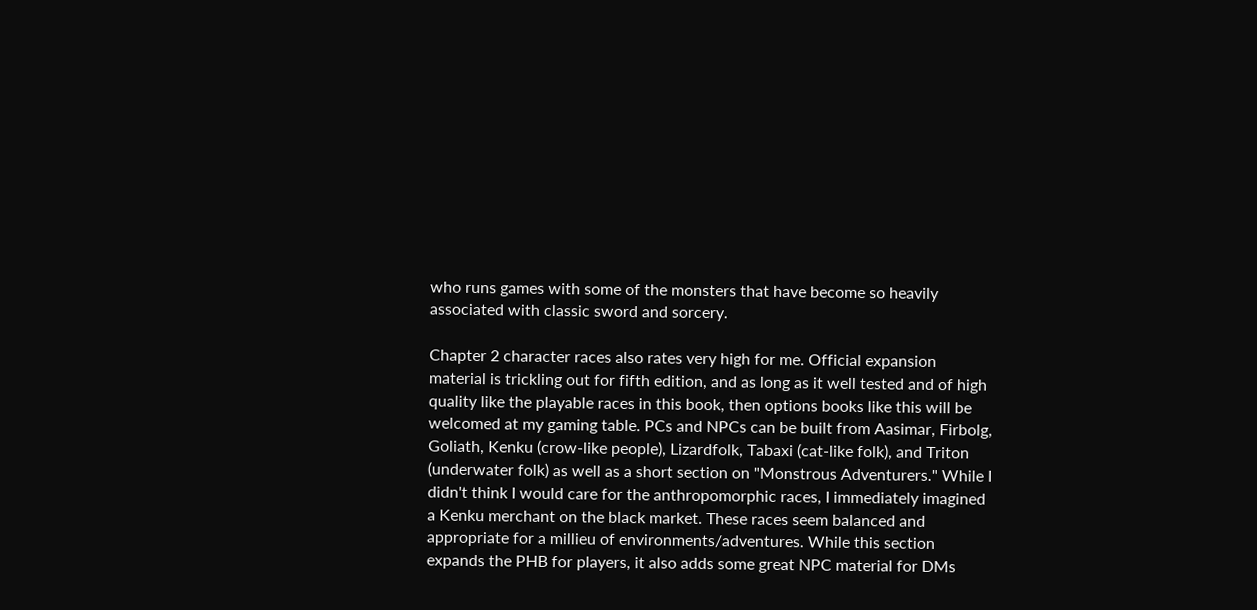who runs games with some of the monsters that have become so heavily associated with classic sword and sorcery.

Chapter 2 character races also rates very high for me. Official expansion material is trickling out for fifth edition, and as long as it well tested and of high quality like the playable races in this book, then options books like this will be welcomed at my gaming table. PCs and NPCs can be built from Aasimar, Firbolg, Goliath, Kenku (crow-like people), Lizardfolk, Tabaxi (cat-like folk), and Triton (underwater folk) as well as a short section on "Monstrous Adventurers." While I didn't think I would care for the anthropomorphic races, I immediately imagined a Kenku merchant on the black market. These races seem balanced and appropriate for a millieu of environments/adventures. While this section expands the PHB for players, it also adds some great NPC material for DMs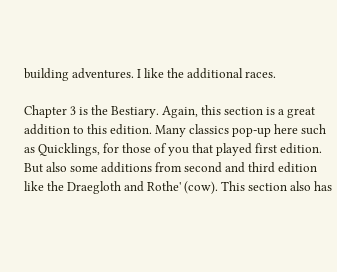building adventures. I like the additional races.

Chapter 3 is the Bestiary. Again, this section is a great addition to this edition. Many classics pop-up here such as Quicklings, for those of you that played first edition. But also some additions from second and third edition like the Draegloth and Rothe' (cow). This section also has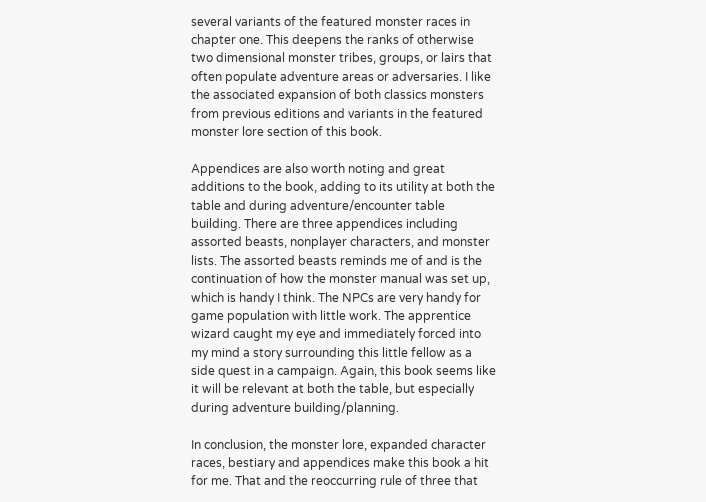several variants of the featured monster races in chapter one. This deepens the ranks of otherwise two dimensional monster tribes, groups, or lairs that often populate adventure areas or adversaries. I like the associated expansion of both classics monsters from previous editions and variants in the featured monster lore section of this book.

Appendices are also worth noting and great additions to the book, adding to its utility at both the table and during adventure/encounter table building. There are three appendices including assorted beasts, nonplayer characters, and monster lists. The assorted beasts reminds me of and is the continuation of how the monster manual was set up, which is handy I think. The NPCs are very handy for game population with little work. The apprentice wizard caught my eye and immediately forced into my mind a story surrounding this little fellow as a side quest in a campaign. Again, this book seems like it will be relevant at both the table, but especially during adventure building/planning.

In conclusion, the monster lore, expanded character races, bestiary and appendices make this book a hit for me. That and the reoccurring rule of three that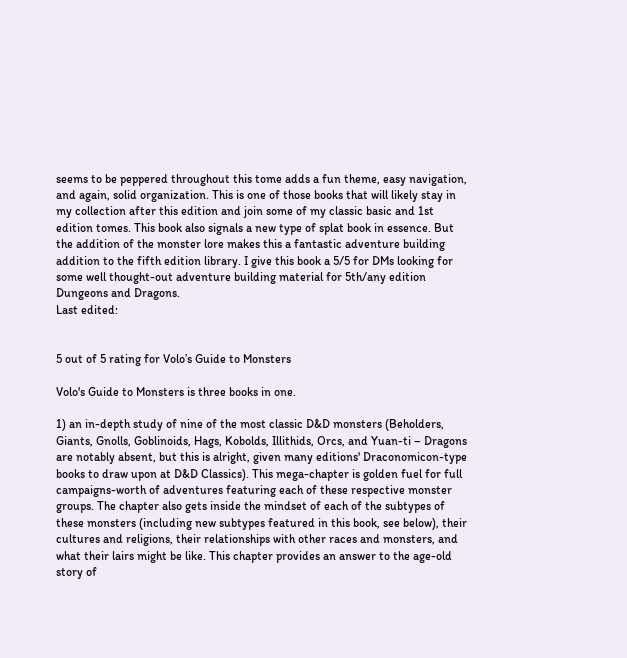seems to be peppered throughout this tome adds a fun theme, easy navigation, and again, solid organization. This is one of those books that will likely stay in my collection after this edition and join some of my classic basic and 1st edition tomes. This book also signals a new type of splat book in essence. But the addition of the monster lore makes this a fantastic adventure building addition to the fifth edition library. I give this book a 5/5 for DMs looking for some well thought-out adventure building material for 5th/any edition Dungeons and Dragons.
Last edited:


5 out of 5 rating for Volo’s Guide to Monsters

Volo's Guide to Monsters is three books in one.

1) an in-depth study of nine of the most classic D&D monsters (Beholders, Giants, Gnolls, Goblinoids, Hags, Kobolds, Illithids, Orcs, and Yuan-ti – Dragons are notably absent, but this is alright, given many editions' Draconomicon-type books to draw upon at D&D Classics). This mega-chapter is golden fuel for full campaigns-worth of adventures featuring each of these respective monster groups. The chapter also gets inside the mindset of each of the subtypes of these monsters (including new subtypes featured in this book, see below), their cultures and religions, their relationships with other races and monsters, and what their lairs might be like. This chapter provides an answer to the age-old story of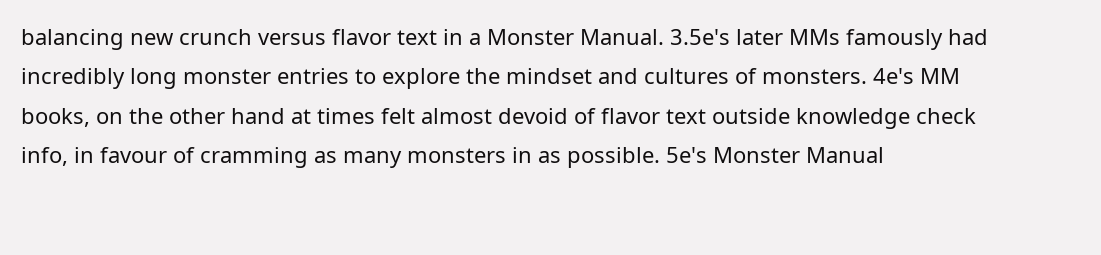balancing new crunch versus flavor text in a Monster Manual. 3.5e's later MMs famously had incredibly long monster entries to explore the mindset and cultures of monsters. 4e's MM books, on the other hand at times felt almost devoid of flavor text outside knowledge check info, in favour of cramming as many monsters in as possible. 5e's Monster Manual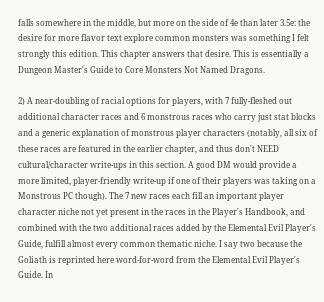falls somewhere in the middle, but more on the side of 4e than later 3.5e: the desire for more flavor text explore common monsters was something I felt strongly this edition. This chapter answers that desire. This is essentially a Dungeon Master's Guide to Core Monsters Not Named Dragons.

2) A near-doubling of racial options for players, with 7 fully-fleshed out additional character races and 6 monstrous races who carry just stat blocks and a generic explanation of monstrous player characters (notably, all six of these races are featured in the earlier chapter, and thus don't NEED cultural/character write-ups in this section. A good DM would provide a more limited, player-friendly write-up if one of their players was taking on a Monstrous PC though). The 7 new races each fill an important player character niche not yet present in the races in the Player's Handbook, and combined with the two additional races added by the Elemental Evil Player's Guide, fulfill almost every common thematic niche. I say two because the Goliath is reprinted here word-for-word from the Elemental Evil Player's Guide. In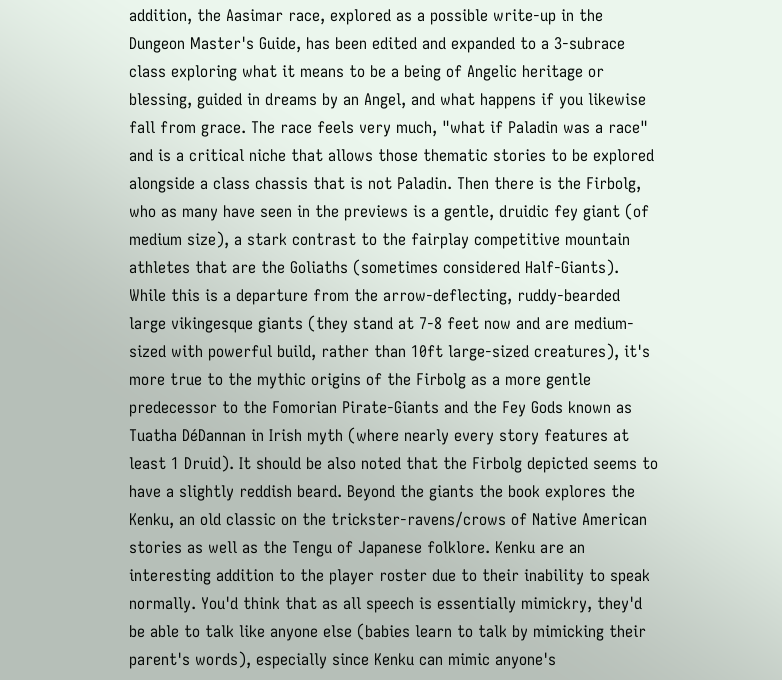addition, the Aasimar race, explored as a possible write-up in the Dungeon Master's Guide, has been edited and expanded to a 3-subrace class exploring what it means to be a being of Angelic heritage or blessing, guided in dreams by an Angel, and what happens if you likewise fall from grace. The race feels very much, "what if Paladin was a race" and is a critical niche that allows those thematic stories to be explored alongside a class chassis that is not Paladin. Then there is the Firbolg, who as many have seen in the previews is a gentle, druidic fey giant (of medium size), a stark contrast to the fairplay competitive mountain athletes that are the Goliaths (sometimes considered Half-Giants). While this is a departure from the arrow-deflecting, ruddy-bearded large vikingesque giants (they stand at 7-8 feet now and are medium-sized with powerful build, rather than 10ft large-sized creatures), it's more true to the mythic origins of the Firbolg as a more gentle predecessor to the Fomorian Pirate-Giants and the Fey Gods known as Tuatha DéDannan in Irish myth (where nearly every story features at least 1 Druid). It should be also noted that the Firbolg depicted seems to have a slightly reddish beard. Beyond the giants the book explores the Kenku, an old classic on the trickster-ravens/crows of Native American stories as well as the Tengu of Japanese folklore. Kenku are an interesting addition to the player roster due to their inability to speak normally. You'd think that as all speech is essentially mimickry, they'd be able to talk like anyone else (babies learn to talk by mimicking their parent's words), especially since Kenku can mimic anyone's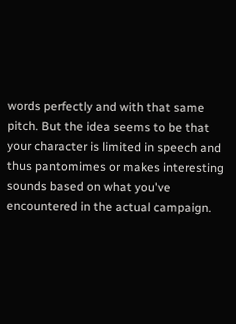words perfectly and with that same pitch. But the idea seems to be that your character is limited in speech and thus pantomimes or makes interesting sounds based on what you've encountered in the actual campaign.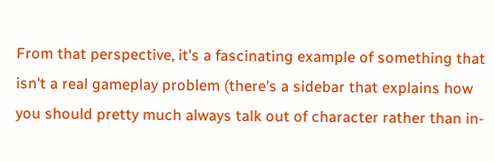From that perspective, it's a fascinating example of something that isn't a real gameplay problem (there's a sidebar that explains how you should pretty much always talk out of character rather than in-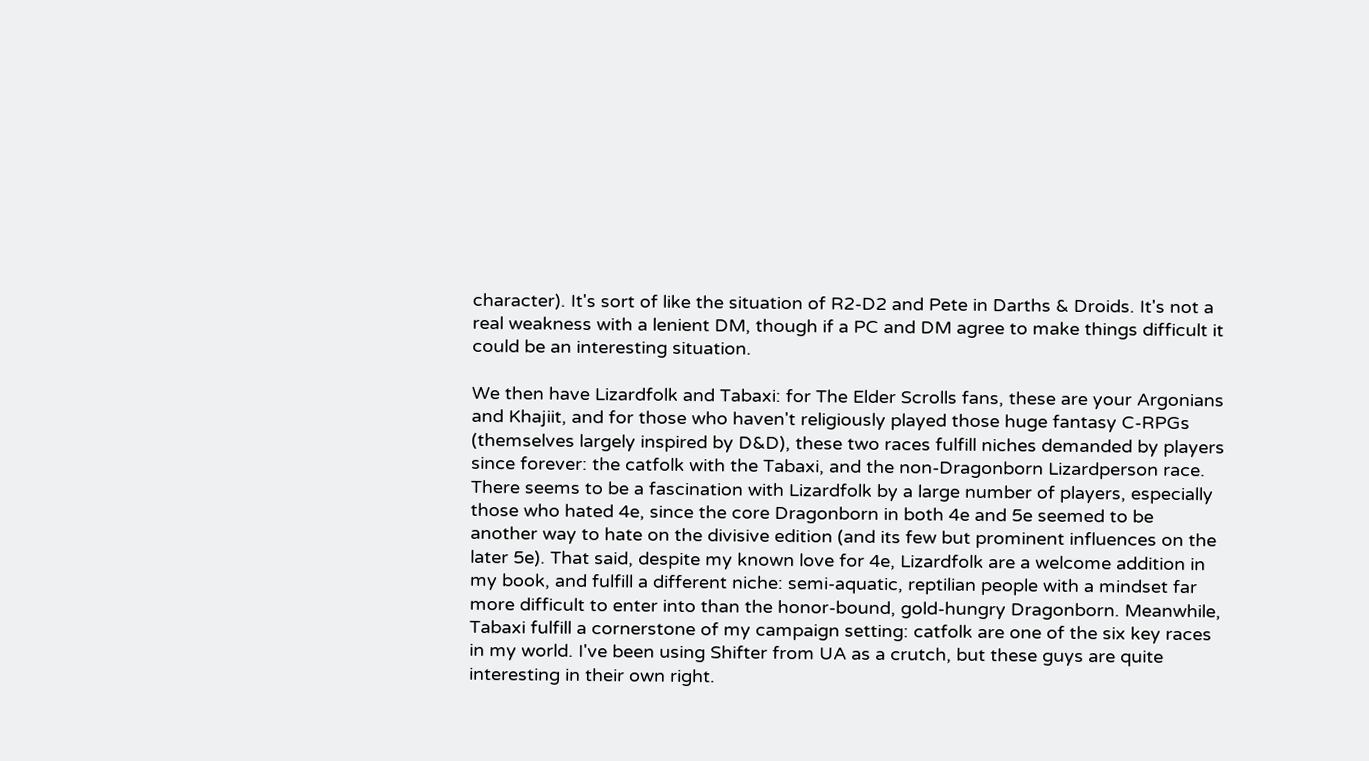character). It's sort of like the situation of R2-D2 and Pete in Darths & Droids. It's not a real weakness with a lenient DM, though if a PC and DM agree to make things difficult it could be an interesting situation.

We then have Lizardfolk and Tabaxi: for The Elder Scrolls fans, these are your Argonians and Khajiit, and for those who haven't religiously played those huge fantasy C-RPGs (themselves largely inspired by D&D), these two races fulfill niches demanded by players since forever: the catfolk with the Tabaxi, and the non-Dragonborn Lizardperson race. There seems to be a fascination with Lizardfolk by a large number of players, especially those who hated 4e, since the core Dragonborn in both 4e and 5e seemed to be another way to hate on the divisive edition (and its few but prominent influences on the later 5e). That said, despite my known love for 4e, Lizardfolk are a welcome addition in my book, and fulfill a different niche: semi-aquatic, reptilian people with a mindset far more difficult to enter into than the honor-bound, gold-hungry Dragonborn. Meanwhile, Tabaxi fulfill a cornerstone of my campaign setting: catfolk are one of the six key races in my world. I've been using Shifter from UA as a crutch, but these guys are quite interesting in their own right.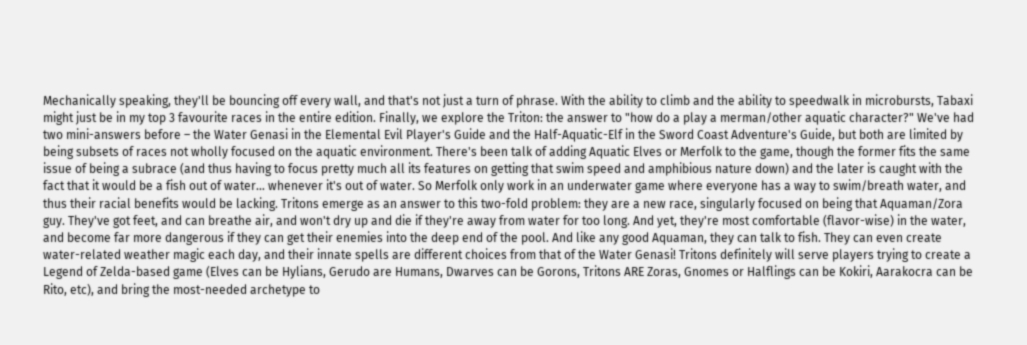Mechanically speaking, they'll be bouncing off every wall, and that's not just a turn of phrase. With the ability to climb and the ability to speedwalk in microbursts, Tabaxi might just be in my top 3 favourite races in the entire edition. Finally, we explore the Triton: the answer to "how do a play a merman/other aquatic character?" We've had two mini-answers before – the Water Genasi in the Elemental Evil Player's Guide and the Half-Aquatic-Elf in the Sword Coast Adventure's Guide, but both are limited by being subsets of races not wholly focused on the aquatic environment. There's been talk of adding Aquatic Elves or Merfolk to the game, though the former fits the same issue of being a subrace (and thus having to focus pretty much all its features on getting that swim speed and amphibious nature down) and the later is caught with the fact that it would be a fish out of water… whenever it's out of water. So Merfolk only work in an underwater game where everyone has a way to swim/breath water, and thus their racial benefits would be lacking. Tritons emerge as an answer to this two-fold problem: they are a new race, singularly focused on being that Aquaman/Zora guy. They've got feet, and can breathe air, and won't dry up and die if they're away from water for too long. And yet, they're most comfortable (flavor-wise) in the water, and become far more dangerous if they can get their enemies into the deep end of the pool. And like any good Aquaman, they can talk to fish. They can even create water-related weather magic each day, and their innate spells are different choices from that of the Water Genasi! Tritons definitely will serve players trying to create a Legend of Zelda-based game (Elves can be Hylians, Gerudo are Humans, Dwarves can be Gorons, Tritons ARE Zoras, Gnomes or Halflings can be Kokiri, Aarakocra can be Rito, etc), and bring the most-needed archetype to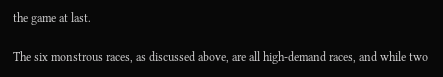the game at last.

The six monstrous races, as discussed above, are all high-demand races, and while two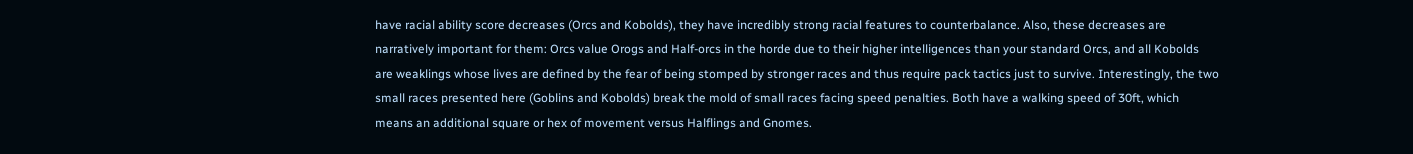have racial ability score decreases (Orcs and Kobolds), they have incredibly strong racial features to counterbalance. Also, these decreases are narratively important for them: Orcs value Orogs and Half-orcs in the horde due to their higher intelligences than your standard Orcs, and all Kobolds are weaklings whose lives are defined by the fear of being stomped by stronger races and thus require pack tactics just to survive. Interestingly, the two small races presented here (Goblins and Kobolds) break the mold of small races facing speed penalties. Both have a walking speed of 30ft, which means an additional square or hex of movement versus Halflings and Gnomes.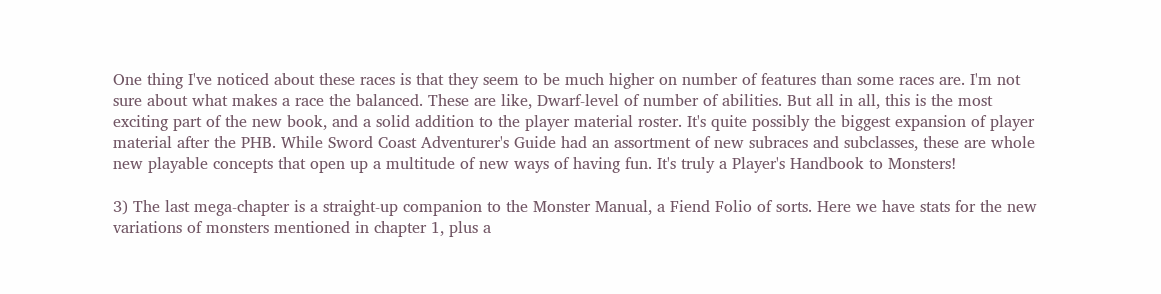One thing I've noticed about these races is that they seem to be much higher on number of features than some races are. I'm not sure about what makes a race the balanced. These are like, Dwarf-level of number of abilities. But all in all, this is the most exciting part of the new book, and a solid addition to the player material roster. It's quite possibly the biggest expansion of player material after the PHB. While Sword Coast Adventurer's Guide had an assortment of new subraces and subclasses, these are whole new playable concepts that open up a multitude of new ways of having fun. It's truly a Player's Handbook to Monsters!

3) The last mega-chapter is a straight-up companion to the Monster Manual, a Fiend Folio of sorts. Here we have stats for the new variations of monsters mentioned in chapter 1, plus a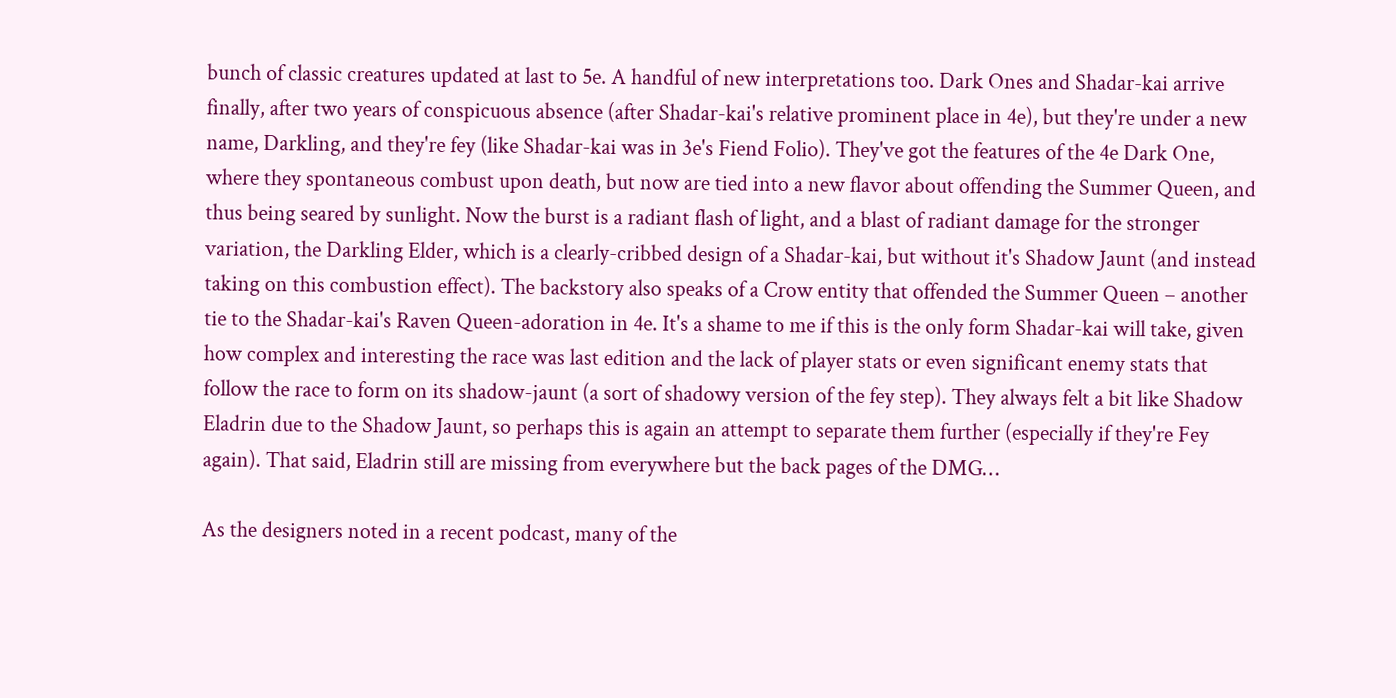bunch of classic creatures updated at last to 5e. A handful of new interpretations too. Dark Ones and Shadar-kai arrive finally, after two years of conspicuous absence (after Shadar-kai's relative prominent place in 4e), but they're under a new name, Darkling, and they're fey (like Shadar-kai was in 3e's Fiend Folio). They've got the features of the 4e Dark One, where they spontaneous combust upon death, but now are tied into a new flavor about offending the Summer Queen, and thus being seared by sunlight. Now the burst is a radiant flash of light, and a blast of radiant damage for the stronger variation, the Darkling Elder, which is a clearly-cribbed design of a Shadar-kai, but without it's Shadow Jaunt (and instead taking on this combustion effect). The backstory also speaks of a Crow entity that offended the Summer Queen – another tie to the Shadar-kai's Raven Queen-adoration in 4e. It's a shame to me if this is the only form Shadar-kai will take, given how complex and interesting the race was last edition and the lack of player stats or even significant enemy stats that follow the race to form on its shadow-jaunt (a sort of shadowy version of the fey step). They always felt a bit like Shadow Eladrin due to the Shadow Jaunt, so perhaps this is again an attempt to separate them further (especially if they're Fey again). That said, Eladrin still are missing from everywhere but the back pages of the DMG…

As the designers noted in a recent podcast, many of the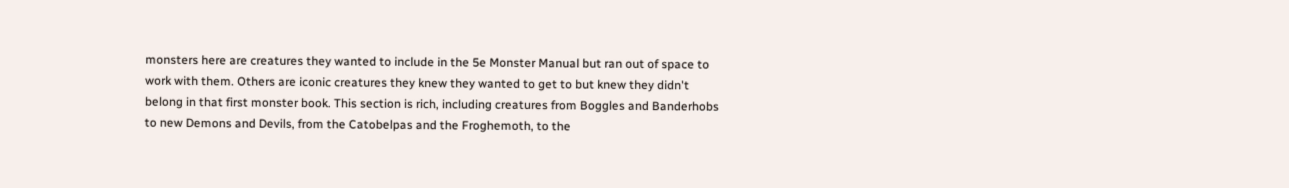monsters here are creatures they wanted to include in the 5e Monster Manual but ran out of space to work with them. Others are iconic creatures they knew they wanted to get to but knew they didn't belong in that first monster book. This section is rich, including creatures from Boggles and Banderhobs to new Demons and Devils, from the Catobelpas and the Froghemoth, to the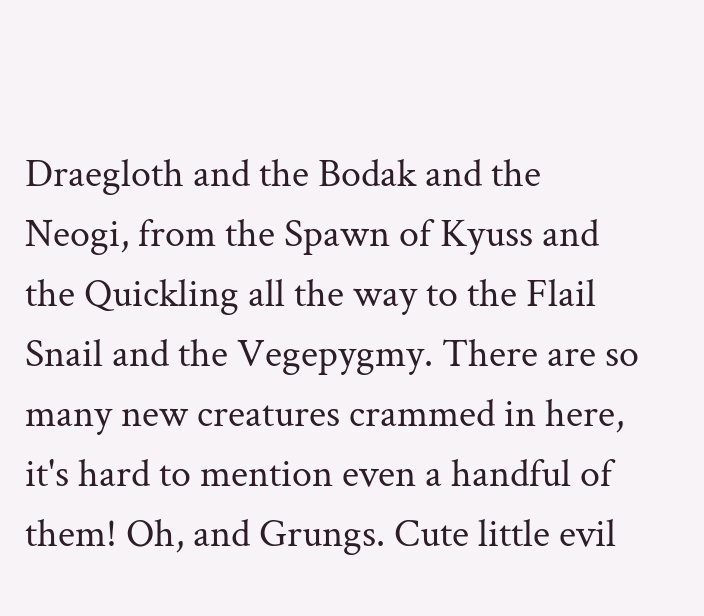Draegloth and the Bodak and the Neogi, from the Spawn of Kyuss and the Quickling all the way to the Flail Snail and the Vegepygmy. There are so many new creatures crammed in here, it's hard to mention even a handful of them! Oh, and Grungs. Cute little evil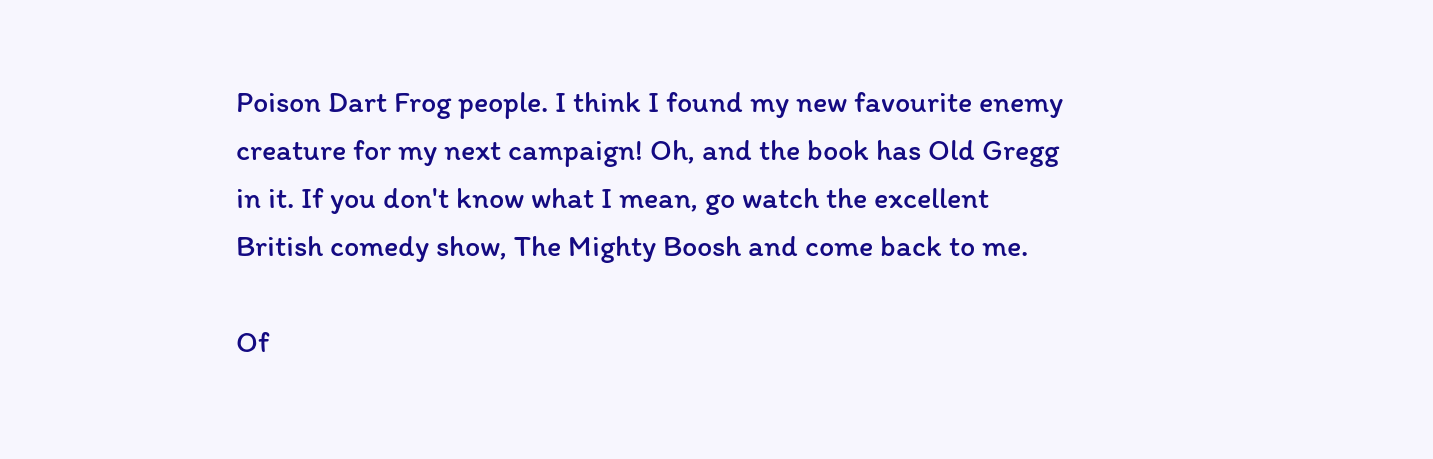Poison Dart Frog people. I think I found my new favourite enemy creature for my next campaign! Oh, and the book has Old Gregg in it. If you don't know what I mean, go watch the excellent British comedy show, The Mighty Boosh and come back to me.

Of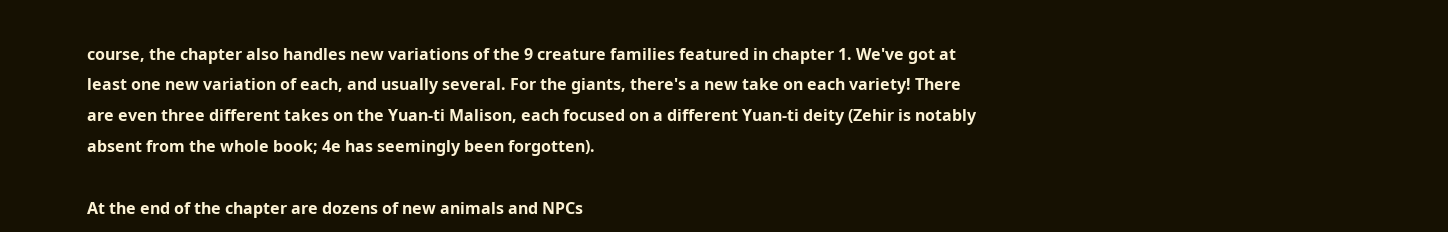course, the chapter also handles new variations of the 9 creature families featured in chapter 1. We've got at least one new variation of each, and usually several. For the giants, there's a new take on each variety! There are even three different takes on the Yuan-ti Malison, each focused on a different Yuan-ti deity (Zehir is notably absent from the whole book; 4e has seemingly been forgotten).

At the end of the chapter are dozens of new animals and NPCs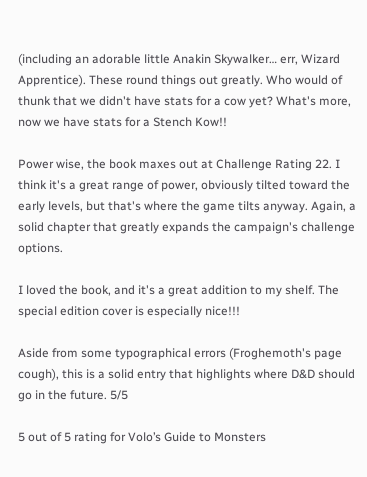(including an adorable little Anakin Skywalker… err, Wizard Apprentice). These round things out greatly. Who would of thunk that we didn't have stats for a cow yet? What's more, now we have stats for a Stench Kow!!

Power wise, the book maxes out at Challenge Rating 22. I think it's a great range of power, obviously tilted toward the early levels, but that's where the game tilts anyway. Again, a solid chapter that greatly expands the campaign's challenge options.

I loved the book, and it's a great addition to my shelf. The special edition cover is especially nice!!!

Aside from some typographical errors (Froghemoth's page cough), this is a solid entry that highlights where D&D should go in the future. 5/5

5 out of 5 rating for Volo’s Guide to Monsters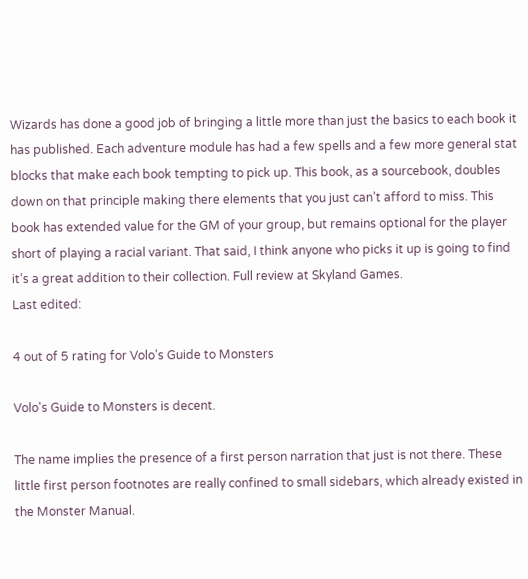Wizards has done a good job of bringing a little more than just the basics to each book it has published. Each adventure module has had a few spells and a few more general stat blocks that make each book tempting to pick up. This book, as a sourcebook, doubles down on that principle making there elements that you just can’t afford to miss. This book has extended value for the GM of your group, but remains optional for the player short of playing a racial variant. That said, I think anyone who picks it up is going to find it’s a great addition to their collection. Full review at Skyland Games.
Last edited:

4 out of 5 rating for Volo’s Guide to Monsters

Volo's Guide to Monsters is decent.

The name implies the presence of a first person narration that just is not there. These little first person footnotes are really confined to small sidebars, which already existed in the Monster Manual.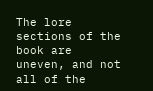The lore sections of the book are uneven, and not all of the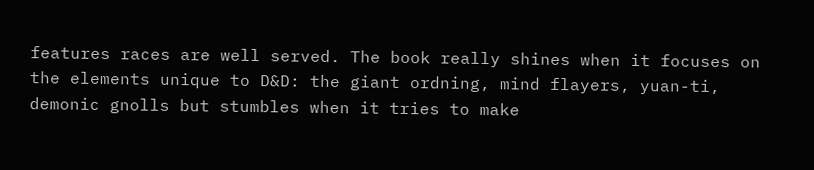features races are well served. The book really shines when it focuses on the elements unique to D&D: the giant ordning, mind flayers, yuan-ti, demonic gnolls but stumbles when it tries to make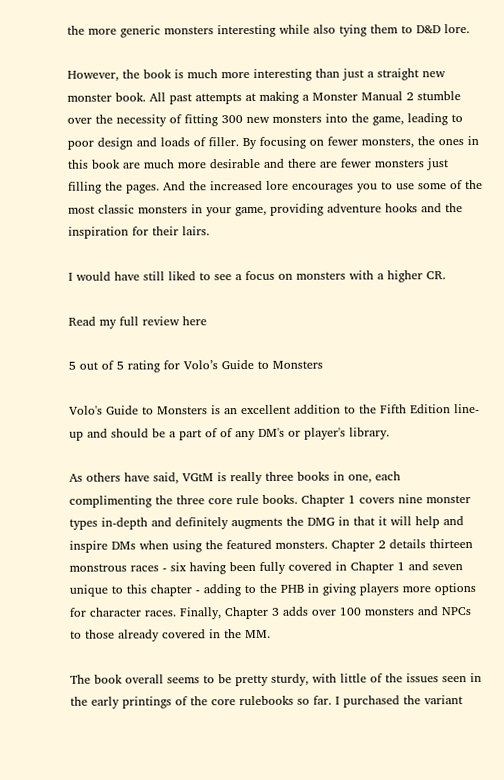the more generic monsters interesting while also tying them to D&D lore.

However, the book is much more interesting than just a straight new monster book. All past attempts at making a Monster Manual 2 stumble over the necessity of fitting 300 new monsters into the game, leading to poor design and loads of filler. By focusing on fewer monsters, the ones in this book are much more desirable and there are fewer monsters just filling the pages. And the increased lore encourages you to use some of the most classic monsters in your game, providing adventure hooks and the inspiration for their lairs.

I would have still liked to see a focus on monsters with a higher CR.

Read my full review here

5 out of 5 rating for Volo’s Guide to Monsters

Volo's Guide to Monsters is an excellent addition to the Fifth Edition line-up and should be a part of of any DM's or player's library.

As others have said, VGtM is really three books in one, each complimenting the three core rule books. Chapter 1 covers nine monster types in-depth and definitely augments the DMG in that it will help and inspire DMs when using the featured monsters. Chapter 2 details thirteen monstrous races - six having been fully covered in Chapter 1 and seven unique to this chapter - adding to the PHB in giving players more options for character races. Finally, Chapter 3 adds over 100 monsters and NPCs to those already covered in the MM.

The book overall seems to be pretty sturdy, with little of the issues seen in the early printings of the core rulebooks so far. I purchased the variant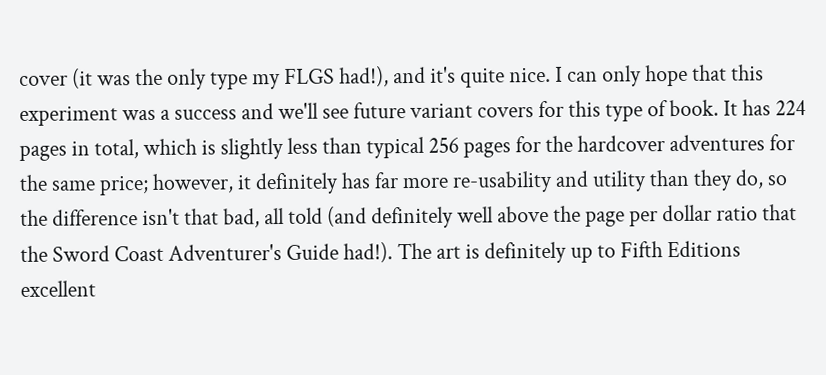cover (it was the only type my FLGS had!), and it's quite nice. I can only hope that this experiment was a success and we'll see future variant covers for this type of book. It has 224 pages in total, which is slightly less than typical 256 pages for the hardcover adventures for the same price; however, it definitely has far more re-usability and utility than they do, so the difference isn't that bad, all told (and definitely well above the page per dollar ratio that the Sword Coast Adventurer's Guide had!). The art is definitely up to Fifth Editions excellent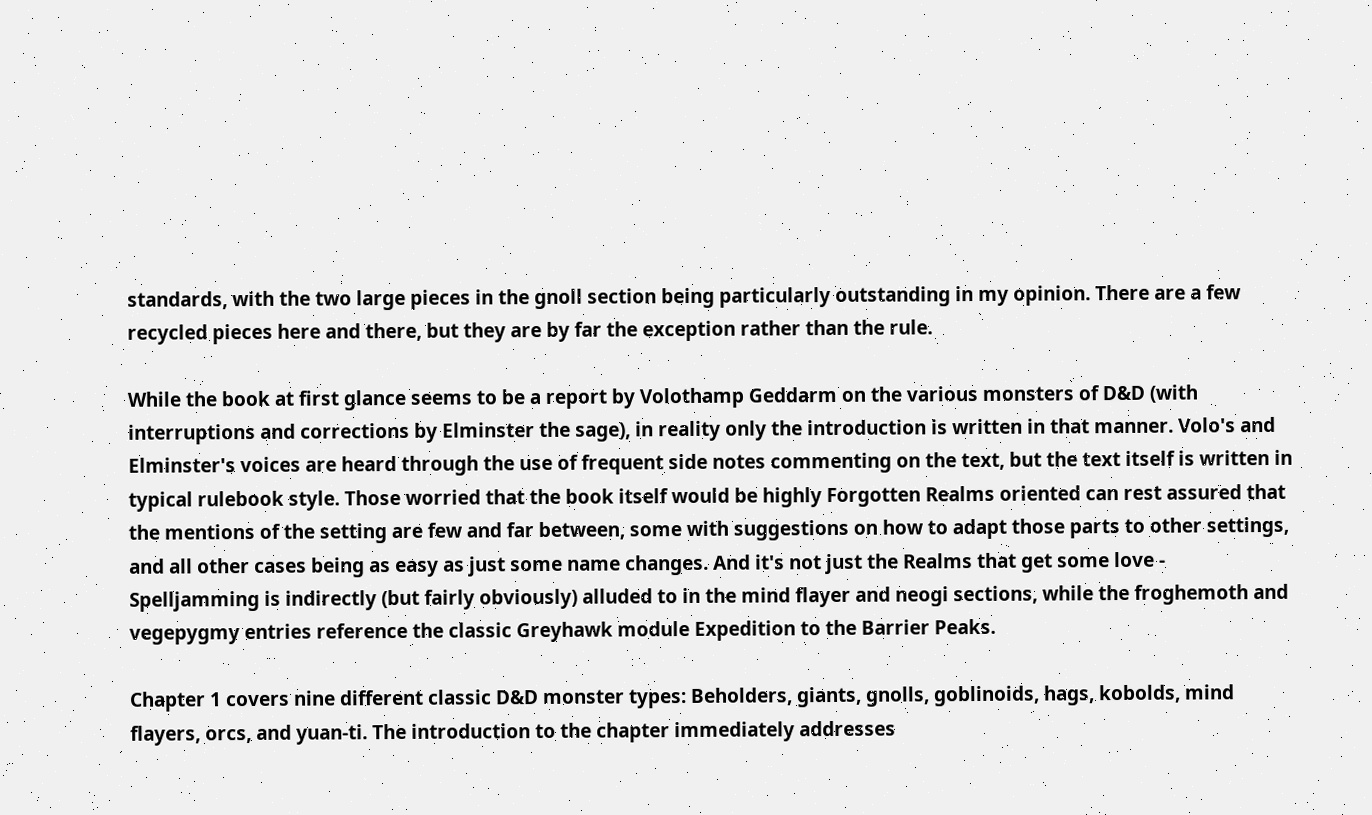standards, with the two large pieces in the gnoll section being particularly outstanding in my opinion. There are a few recycled pieces here and there, but they are by far the exception rather than the rule.

While the book at first glance seems to be a report by Volothamp Geddarm on the various monsters of D&D (with interruptions and corrections by Elminster the sage), in reality only the introduction is written in that manner. Volo's and Elminster's voices are heard through the use of frequent side notes commenting on the text, but the text itself is written in typical rulebook style. Those worried that the book itself would be highly Forgotten Realms oriented can rest assured that the mentions of the setting are few and far between, some with suggestions on how to adapt those parts to other settings, and all other cases being as easy as just some name changes. And it's not just the Realms that get some love - Spelljamming is indirectly (but fairly obviously) alluded to in the mind flayer and neogi sections, while the froghemoth and vegepygmy entries reference the classic Greyhawk module Expedition to the Barrier Peaks.

Chapter 1 covers nine different classic D&D monster types: Beholders, giants, gnolls, goblinoids, hags, kobolds, mind flayers, orcs, and yuan-ti. The introduction to the chapter immediately addresses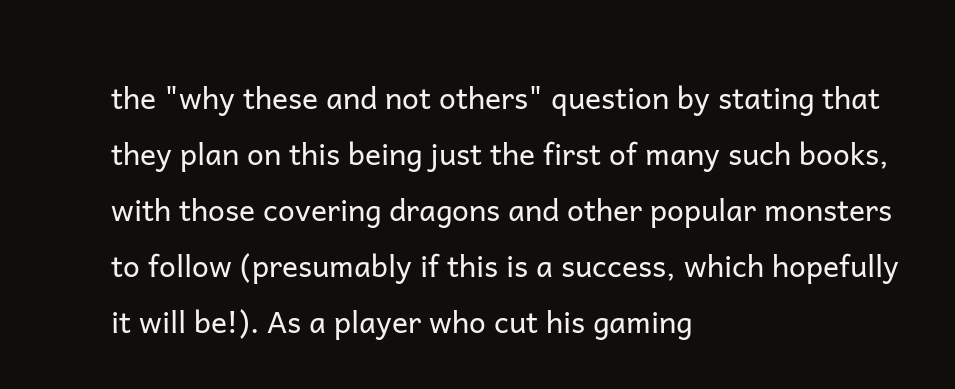the "why these and not others" question by stating that they plan on this being just the first of many such books, with those covering dragons and other popular monsters to follow (presumably if this is a success, which hopefully it will be!). As a player who cut his gaming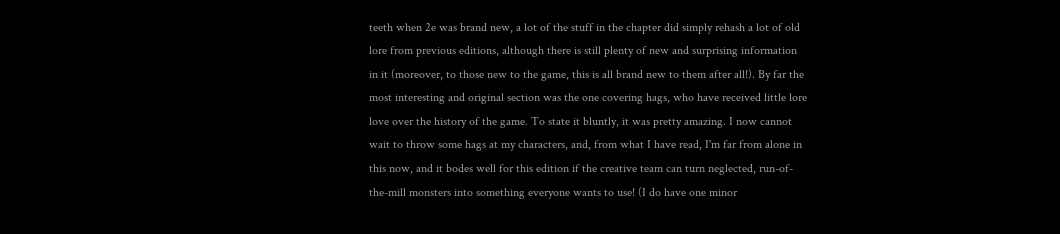teeth when 2e was brand new, a lot of the stuff in the chapter did simply rehash a lot of old lore from previous editions, although there is still plenty of new and surprising information in it (moreover, to those new to the game, this is all brand new to them after all!). By far the most interesting and original section was the one covering hags, who have received little lore love over the history of the game. To state it bluntly, it was pretty amazing. I now cannot wait to throw some hags at my characters, and, from what I have read, I'm far from alone in this now, and it bodes well for this edition if the creative team can turn neglected, run-of-the-mill monsters into something everyone wants to use! (I do have one minor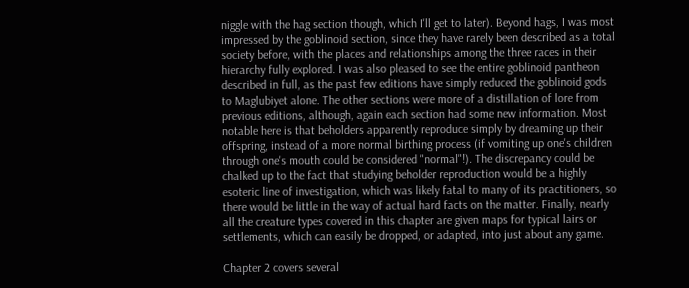niggle with the hag section though, which I'll get to later). Beyond hags, I was most impressed by the goblinoid section, since they have rarely been described as a total society before, with the places and relationships among the three races in their hierarchy fully explored. I was also pleased to see the entire goblinoid pantheon described in full, as the past few editions have simply reduced the goblinoid gods to Maglubiyet alone. The other sections were more of a distillation of lore from previous editions, although, again each section had some new information. Most notable here is that beholders apparently reproduce simply by dreaming up their offspring, instead of a more normal birthing process (if vomiting up one's children through one's mouth could be considered "normal"!). The discrepancy could be chalked up to the fact that studying beholder reproduction would be a highly esoteric line of investigation, which was likely fatal to many of its practitioners, so there would be little in the way of actual hard facts on the matter. Finally, nearly all the creature types covered in this chapter are given maps for typical lairs or settlements, which can easily be dropped, or adapted, into just about any game.

Chapter 2 covers several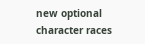new optional character races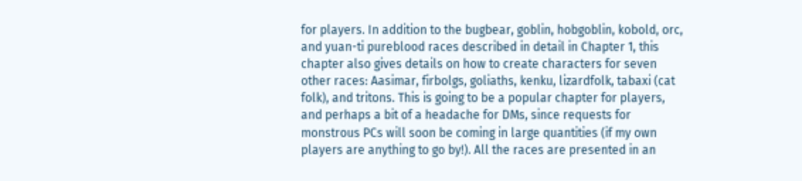for players. In addition to the bugbear, goblin, hobgoblin, kobold, orc, and yuan-ti pureblood races described in detail in Chapter 1, this chapter also gives details on how to create characters for seven other races: Aasimar, firbolgs, goliaths, kenku, lizardfolk, tabaxi (cat folk), and tritons. This is going to be a popular chapter for players, and perhaps a bit of a headache for DMs, since requests for monstrous PCs will soon be coming in large quantities (if my own players are anything to go by!). All the races are presented in an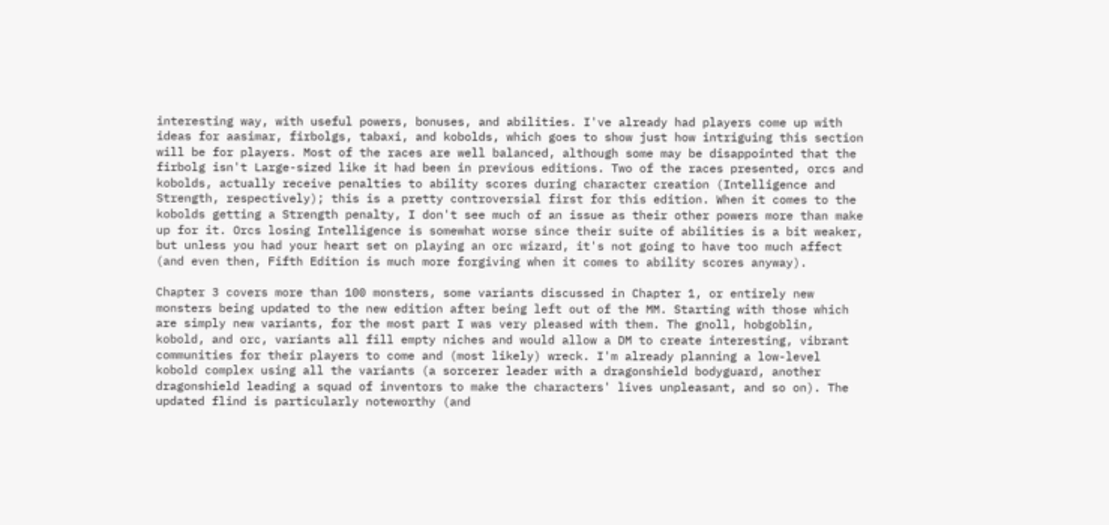interesting way, with useful powers, bonuses, and abilities. I've already had players come up with ideas for aasimar, firbolgs, tabaxi, and kobolds, which goes to show just how intriguing this section will be for players. Most of the races are well balanced, although some may be disappointed that the firbolg isn't Large-sized like it had been in previous editions. Two of the races presented, orcs and kobolds, actually receive penalties to ability scores during character creation (Intelligence and Strength, respectively); this is a pretty controversial first for this edition. When it comes to the kobolds getting a Strength penalty, I don't see much of an issue as their other powers more than make up for it. Orcs losing Intelligence is somewhat worse since their suite of abilities is a bit weaker, but unless you had your heart set on playing an orc wizard, it's not going to have too much affect (and even then, Fifth Edition is much more forgiving when it comes to ability scores anyway).

Chapter 3 covers more than 100 monsters, some variants discussed in Chapter 1, or entirely new monsters being updated to the new edition after being left out of the MM. Starting with those which are simply new variants, for the most part I was very pleased with them. The gnoll, hobgoblin, kobold, and orc, variants all fill empty niches and would allow a DM to create interesting, vibrant communities for their players to come and (most likely) wreck. I'm already planning a low-level kobold complex using all the variants (a sorcerer leader with a dragonshield bodyguard, another dragonshield leading a squad of inventors to make the characters' lives unpleasant, and so on). The updated flind is particularly noteworthy (and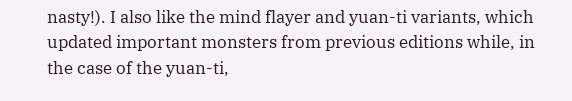nasty!). I also like the mind flayer and yuan-ti variants, which updated important monsters from previous editions while, in the case of the yuan-ti,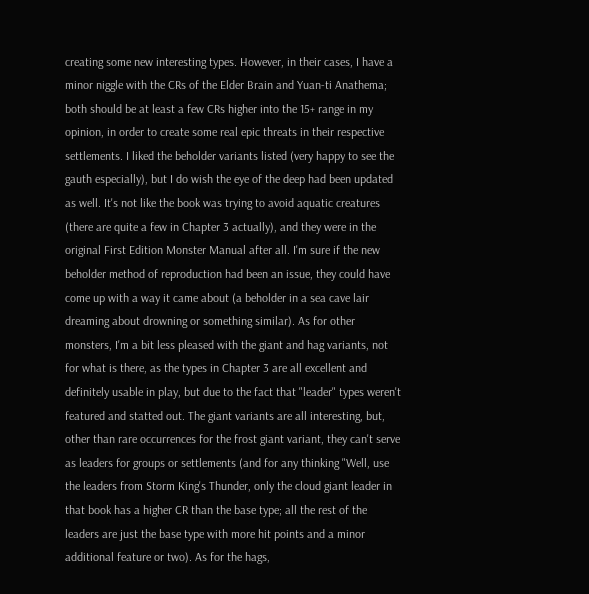creating some new interesting types. However, in their cases, I have a minor niggle with the CRs of the Elder Brain and Yuan-ti Anathema; both should be at least a few CRs higher into the 15+ range in my opinion, in order to create some real epic threats in their respective settlements. I liked the beholder variants listed (very happy to see the gauth especially), but I do wish the eye of the deep had been updated as well. It's not like the book was trying to avoid aquatic creatures (there are quite a few in Chapter 3 actually), and they were in the original First Edition Monster Manual after all. I'm sure if the new beholder method of reproduction had been an issue, they could have come up with a way it came about (a beholder in a sea cave lair dreaming about drowning or something similar). As for other monsters, I'm a bit less pleased with the giant and hag variants, not for what is there, as the types in Chapter 3 are all excellent and definitely usable in play, but due to the fact that "leader" types weren't featured and statted out. The giant variants are all interesting, but, other than rare occurrences for the frost giant variant, they can't serve as leaders for groups or settlements (and for any thinking "Well, use the leaders from Storm King's Thunder, only the cloud giant leader in that book has a higher CR than the base type; all the rest of the leaders are just the base type with more hit points and a minor additional feature or two). As for the hags,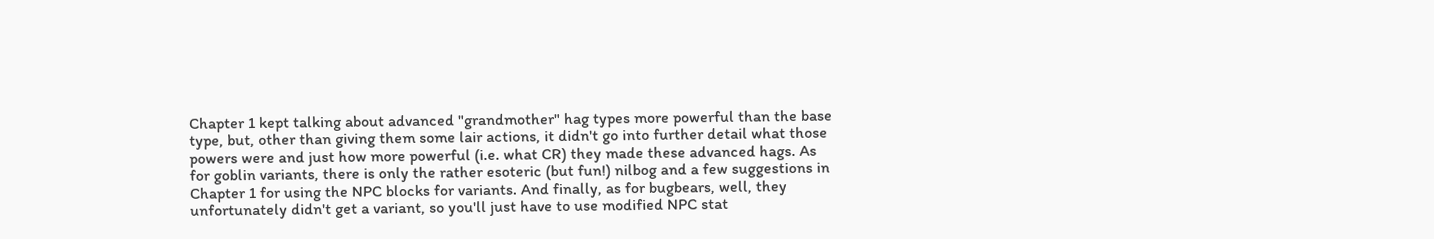Chapter 1 kept talking about advanced "grandmother" hag types more powerful than the base type, but, other than giving them some lair actions, it didn't go into further detail what those powers were and just how more powerful (i.e. what CR) they made these advanced hags. As for goblin variants, there is only the rather esoteric (but fun!) nilbog and a few suggestions in Chapter 1 for using the NPC blocks for variants. And finally, as for bugbears, well, they unfortunately didn't get a variant, so you'll just have to use modified NPC stat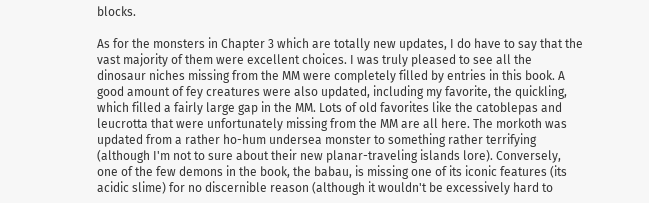blocks.

As for the monsters in Chapter 3 which are totally new updates, I do have to say that the vast majority of them were excellent choices. I was truly pleased to see all the dinosaur niches missing from the MM were completely filled by entries in this book. A good amount of fey creatures were also updated, including my favorite, the quickling, which filled a fairly large gap in the MM. Lots of old favorites like the catoblepas and leucrotta that were unfortunately missing from the MM are all here. The morkoth was updated from a rather ho-hum undersea monster to something rather terrifying (although I'm not to sure about their new planar-traveling islands lore). Conversely, one of the few demons in the book, the babau, is missing one of its iconic features (its acidic slime) for no discernible reason (although it wouldn't be excessively hard to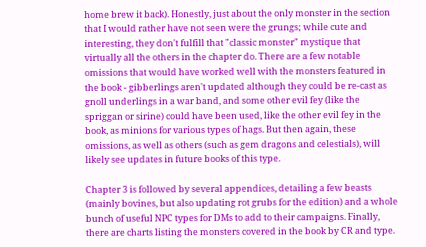home brew it back). Honestly, just about the only monster in the section that I would rather have not seen were the grungs; while cute and interesting, they don't fulfill that "classic monster" mystique that virtually all the others in the chapter do. There are a few notable omissions that would have worked well with the monsters featured in the book - gibberlings aren't updated although they could be re-cast as gnoll underlings in a war band, and some other evil fey (like the spriggan or sirine) could have been used, like the other evil fey in the book, as minions for various types of hags. But then again, these omissions, as well as others (such as gem dragons and celestials), will likely see updates in future books of this type.

Chapter 3 is followed by several appendices, detailing a few beasts (mainly bovines, but also updating rot grubs for the edition) and a whole bunch of useful NPC types for DMs to add to their campaigns. Finally, there are charts listing the monsters covered in the book by CR and type.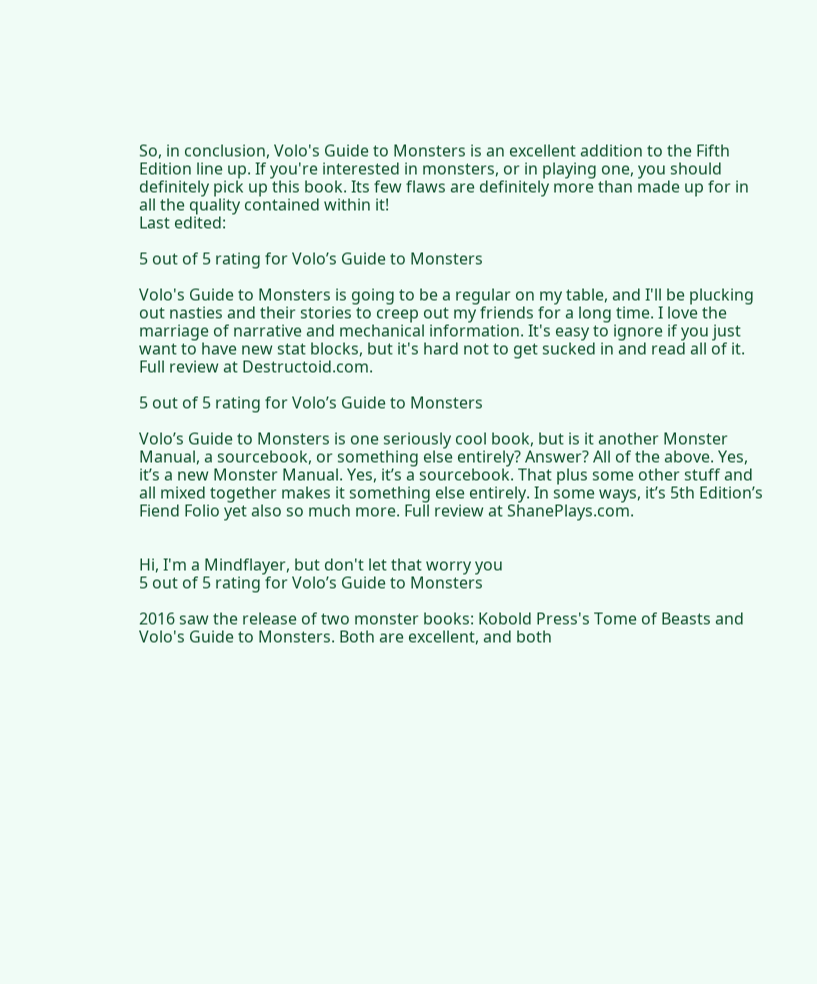So, in conclusion, Volo's Guide to Monsters is an excellent addition to the Fifth Edition line up. If you're interested in monsters, or in playing one, you should definitely pick up this book. Its few flaws are definitely more than made up for in all the quality contained within it!
Last edited:

5 out of 5 rating for Volo’s Guide to Monsters

Volo's Guide to Monsters is going to be a regular on my table, and I'll be plucking out nasties and their stories to creep out my friends for a long time. I love the marriage of narrative and mechanical information. It's easy to ignore if you just want to have new stat blocks, but it's hard not to get sucked in and read all of it. Full review at Destructoid.com.

5 out of 5 rating for Volo’s Guide to Monsters

Volo’s Guide to Monsters is one seriously cool book, but is it another Monster Manual, a sourcebook, or something else entirely? Answer? All of the above. Yes, it’s a new Monster Manual. Yes, it’s a sourcebook. That plus some other stuff and all mixed together makes it something else entirely. In some ways, it’s 5th Edition’s Fiend Folio yet also so much more. Full review at ShanePlays.com.


Hi, I'm a Mindflayer, but don't let that worry you
5 out of 5 rating for Volo’s Guide to Monsters

2016 saw the release of two monster books: Kobold Press's Tome of Beasts and Volo's Guide to Monsters. Both are excellent, and both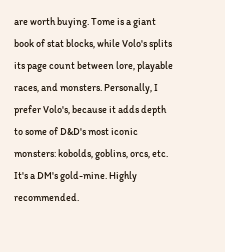are worth buying. Tome is a giant book of stat blocks, while Volo's splits its page count between lore, playable races, and monsters. Personally, I prefer Volo's, because it adds depth to some of D&D's most iconic monsters: kobolds, goblins, orcs, etc. It's a DM's gold-mine. Highly recommended.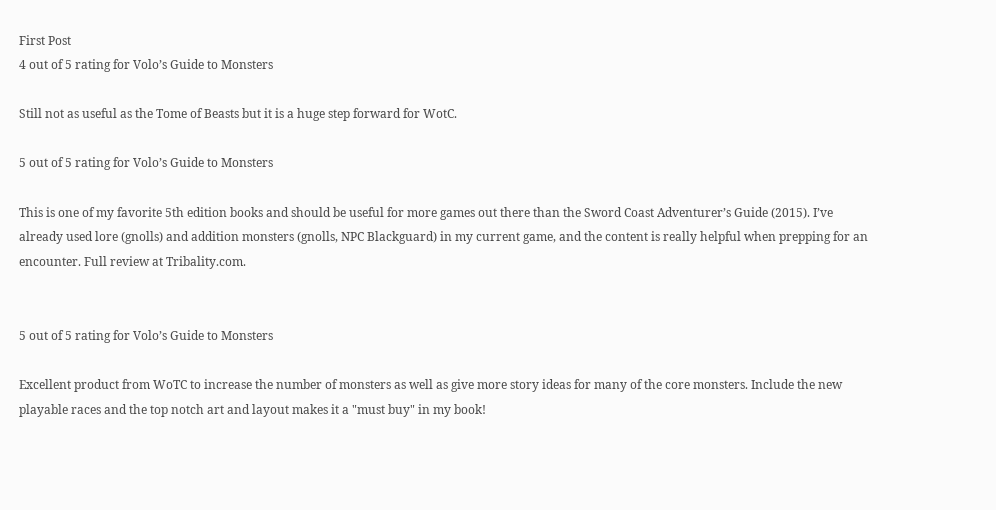First Post
4 out of 5 rating for Volo’s Guide to Monsters

Still not as useful as the Tome of Beasts but it is a huge step forward for WotC.

5 out of 5 rating for Volo’s Guide to Monsters

This is one of my favorite 5th edition books and should be useful for more games out there than the Sword Coast Adventurer’s Guide (2015). I’ve already used lore (gnolls) and addition monsters (gnolls, NPC Blackguard) in my current game, and the content is really helpful when prepping for an encounter. Full review at Tribality.com.


5 out of 5 rating for Volo’s Guide to Monsters

Excellent product from WoTC to increase the number of monsters as well as give more story ideas for many of the core monsters. Include the new playable races and the top notch art and layout makes it a "must buy" in my book!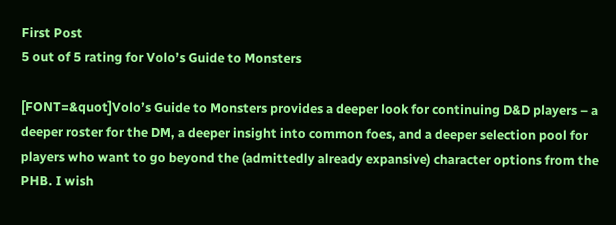First Post
5 out of 5 rating for Volo’s Guide to Monsters

[FONT=&quot]Volo’s Guide to Monsters provides a deeper look for continuing D&D players – a deeper roster for the DM, a deeper insight into common foes, and a deeper selection pool for players who want to go beyond the (admittedly already expansive) character options from the PHB. I wish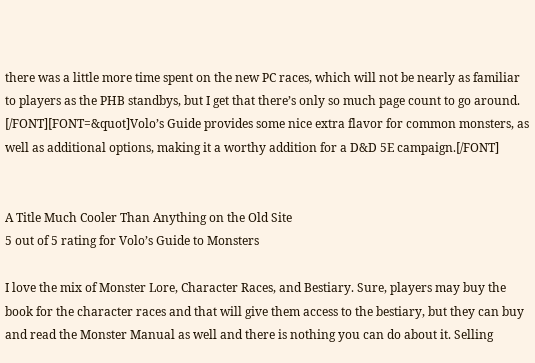there was a little more time spent on the new PC races, which will not be nearly as familiar to players as the PHB standbys, but I get that there’s only so much page count to go around. [/FONT][FONT=&quot]Volo’s Guide provides some nice extra flavor for common monsters, as well as additional options, making it a worthy addition for a D&D 5E campaign.[/FONT]


A Title Much Cooler Than Anything on the Old Site
5 out of 5 rating for Volo’s Guide to Monsters

I love the mix of Monster Lore, Character Races, and Bestiary. Sure, players may buy the book for the character races and that will give them access to the bestiary, but they can buy and read the Monster Manual as well and there is nothing you can do about it. Selling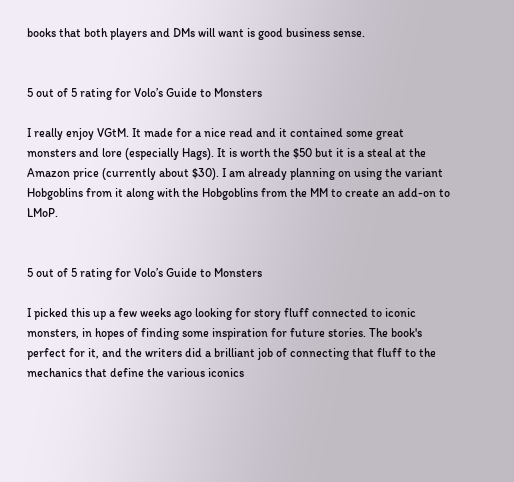books that both players and DMs will want is good business sense.


5 out of 5 rating for Volo’s Guide to Monsters

I really enjoy VGtM. It made for a nice read and it contained some great monsters and lore (especially Hags). It is worth the $50 but it is a steal at the Amazon price (currently about $30). I am already planning on using the variant Hobgoblins from it along with the Hobgoblins from the MM to create an add-on to LMoP.


5 out of 5 rating for Volo’s Guide to Monsters

I picked this up a few weeks ago looking for story fluff connected to iconic monsters, in hopes of finding some inspiration for future stories. The book's perfect for it, and the writers did a brilliant job of connecting that fluff to the mechanics that define the various iconics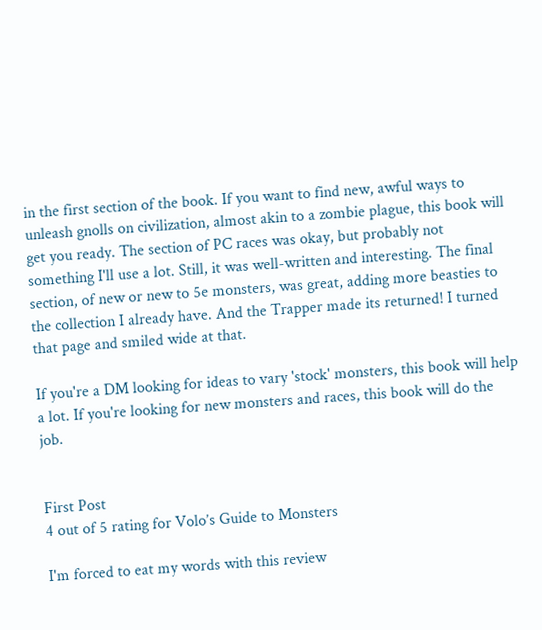in the first section of the book. If you want to find new, awful ways to unleash gnolls on civilization, almost akin to a zombie plague, this book will get you ready. The section of PC races was okay, but probably not something I'll use a lot. Still, it was well-written and interesting. The final section, of new or new to 5e monsters, was great, adding more beasties to the collection I already have. And the Trapper made its returned! I turned that page and smiled wide at that.

If you're a DM looking for ideas to vary 'stock' monsters, this book will help a lot. If you're looking for new monsters and races, this book will do the job.


First Post
4 out of 5 rating for Volo’s Guide to Monsters

I'm forced to eat my words with this review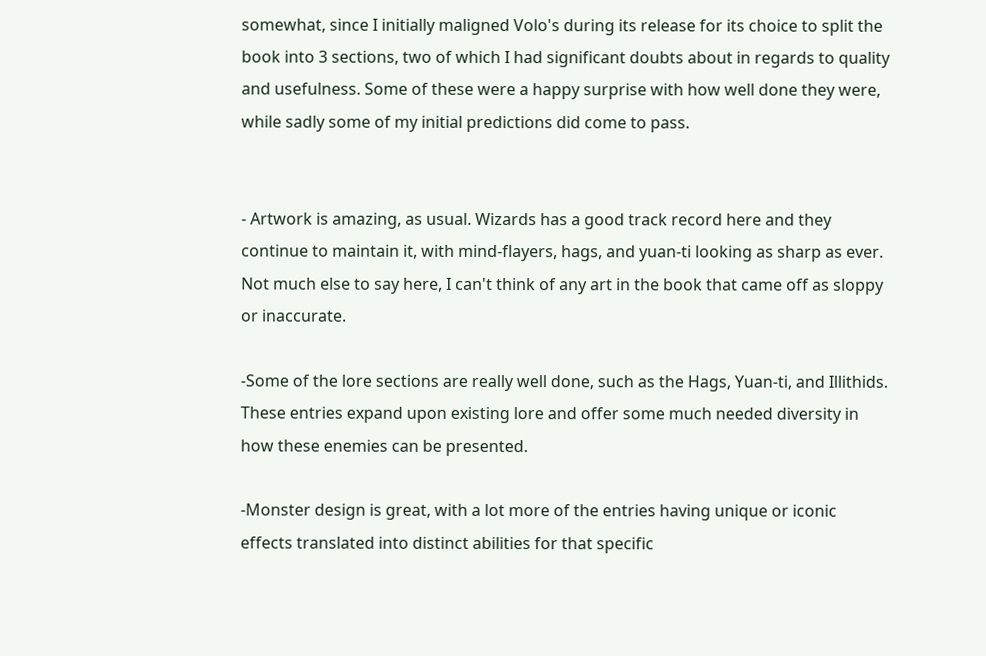somewhat, since I initially maligned Volo's during its release for its choice to split the book into 3 sections, two of which I had significant doubts about in regards to quality and usefulness. Some of these were a happy surprise with how well done they were, while sadly some of my initial predictions did come to pass.


- Artwork is amazing, as usual. Wizards has a good track record here and they continue to maintain it, with mind-flayers, hags, and yuan-ti looking as sharp as ever. Not much else to say here, I can't think of any art in the book that came off as sloppy or inaccurate.

-Some of the lore sections are really well done, such as the Hags, Yuan-ti, and Illithids. These entries expand upon existing lore and offer some much needed diversity in how these enemies can be presented.

-Monster design is great, with a lot more of the entries having unique or iconic effects translated into distinct abilities for that specific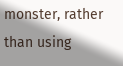monster, rather than using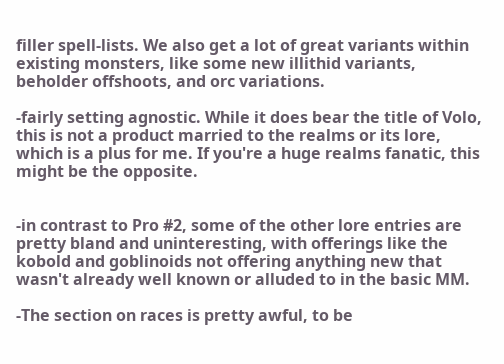filler spell-lists. We also get a lot of great variants within existing monsters, like some new illithid variants, beholder offshoots, and orc variations.

-fairly setting agnostic. While it does bear the title of Volo, this is not a product married to the realms or its lore, which is a plus for me. If you're a huge realms fanatic, this might be the opposite.


-in contrast to Pro #2, some of the other lore entries are pretty bland and uninteresting, with offerings like the kobold and goblinoids not offering anything new that wasn't already well known or alluded to in the basic MM.

-The section on races is pretty awful, to be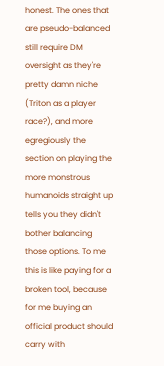honest. The ones that are pseudo-balanced still require DM oversight as they're pretty damn niche (Triton as a player race?), and more egregiously the section on playing the more monstrous humanoids straight up tells you they didn't bother balancing those options. To me this is like paying for a broken tool, because for me buying an official product should carry with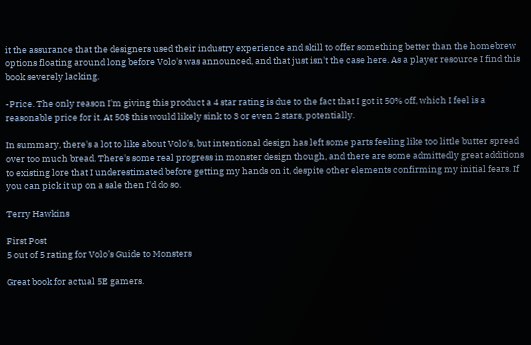it the assurance that the designers used their industry experience and skill to offer something better than the homebrew options floating around long before Volo's was announced, and that just isn't the case here. As a player resource I find this book severely lacking.

-Price. The only reason I'm giving this product a 4 star rating is due to the fact that I got it 50% off, which I feel is a reasonable price for it. At 50$ this would likely sink to 3 or even 2 stars, potentially.

In summary, there's a lot to like about Volo's, but intentional design has left some parts feeling like too little butter spread over too much bread. There's some real progress in monster design though, and there are some admittedly great additions to existing lore that I underestimated before getting my hands on it, despite other elements confirming my initial fears. If you can pick it up on a sale then I'd do so.

Terry Hawkins

First Post
5 out of 5 rating for Volo’s Guide to Monsters

Great book for actual 5E gamers.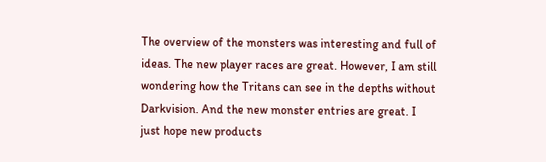The overview of the monsters was interesting and full of ideas. The new player races are great. However, I am still wondering how the Tritans can see in the depths without Darkvision. And the new monster entries are great. I just hope new products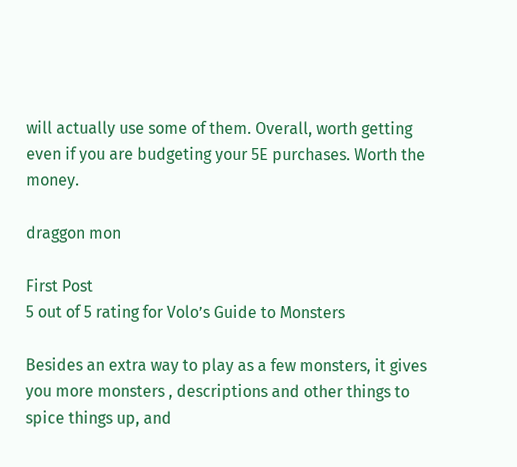will actually use some of them. Overall, worth getting even if you are budgeting your 5E purchases. Worth the money.

draggon mon

First Post
5 out of 5 rating for Volo’s Guide to Monsters

Besides an extra way to play as a few monsters, it gives you more monsters , descriptions and other things to spice things up, and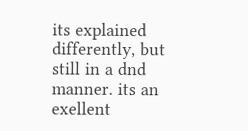its explained differently, but still in a dnd manner. its an exellent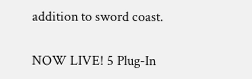addition to sword coast.

NOW LIVE! 5 Plug-In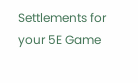Settlements for your 5E Game